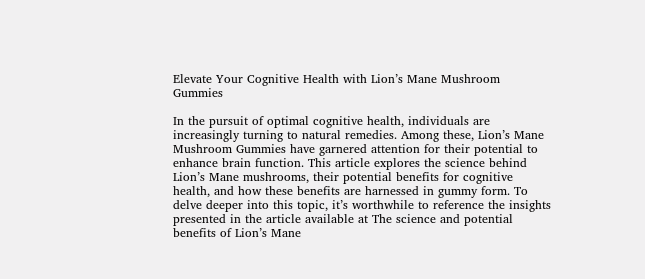Elevate Your Cognitive Health with Lion’s Mane Mushroom Gummies

In the pursuit of optimal cognitive health, individuals are increasingly turning to natural remedies. Among these, Lion’s Mane Mushroom Gummies have garnered attention for their potential to enhance brain function. This article explores the science behind Lion’s Mane mushrooms, their potential benefits for cognitive health, and how these benefits are harnessed in gummy form. To delve deeper into this topic, it’s worthwhile to reference the insights presented in the article available at The science and potential benefits of Lion’s Mane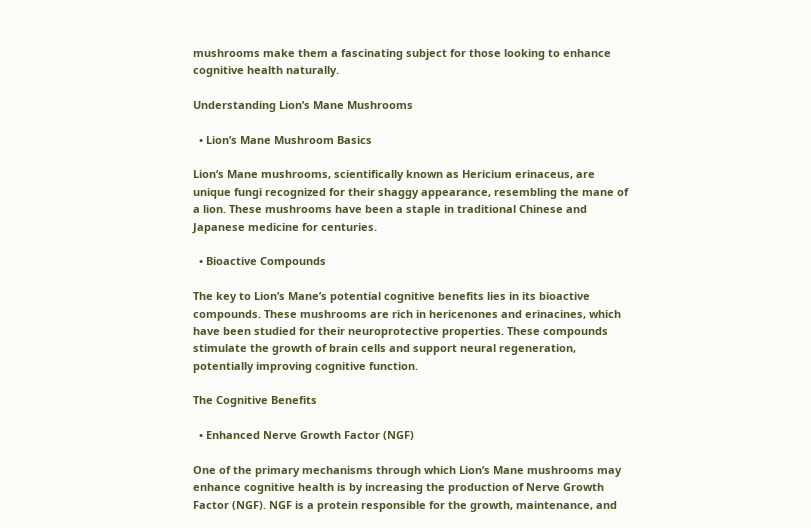mushrooms make them a fascinating subject for those looking to enhance cognitive health naturally.

Understanding Lion’s Mane Mushrooms

  • Lion’s Mane Mushroom Basics

Lion’s Mane mushrooms, scientifically known as Hericium erinaceus, are unique fungi recognized for their shaggy appearance, resembling the mane of a lion. These mushrooms have been a staple in traditional Chinese and Japanese medicine for centuries.

  • Bioactive Compounds

The key to Lion’s Mane’s potential cognitive benefits lies in its bioactive compounds. These mushrooms are rich in hericenones and erinacines, which have been studied for their neuroprotective properties. These compounds stimulate the growth of brain cells and support neural regeneration, potentially improving cognitive function.

The Cognitive Benefits

  • Enhanced Nerve Growth Factor (NGF)

One of the primary mechanisms through which Lion’s Mane mushrooms may enhance cognitive health is by increasing the production of Nerve Growth Factor (NGF). NGF is a protein responsible for the growth, maintenance, and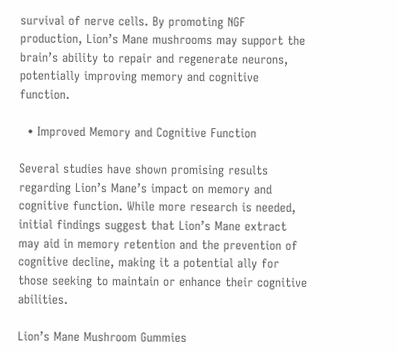survival of nerve cells. By promoting NGF production, Lion’s Mane mushrooms may support the brain’s ability to repair and regenerate neurons, potentially improving memory and cognitive function.

  • Improved Memory and Cognitive Function

Several studies have shown promising results regarding Lion’s Mane’s impact on memory and cognitive function. While more research is needed, initial findings suggest that Lion’s Mane extract may aid in memory retention and the prevention of cognitive decline, making it a potential ally for those seeking to maintain or enhance their cognitive abilities.

Lion’s Mane Mushroom Gummies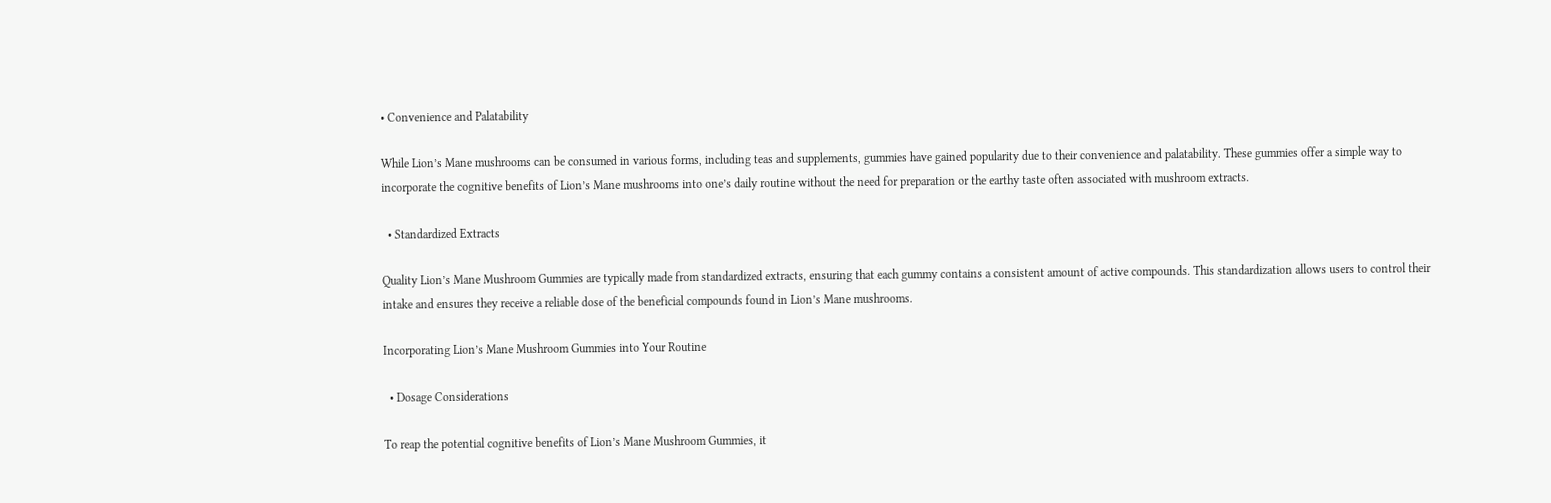• Convenience and Palatability

While Lion’s Mane mushrooms can be consumed in various forms, including teas and supplements, gummies have gained popularity due to their convenience and palatability. These gummies offer a simple way to incorporate the cognitive benefits of Lion’s Mane mushrooms into one’s daily routine without the need for preparation or the earthy taste often associated with mushroom extracts.

  • Standardized Extracts

Quality Lion’s Mane Mushroom Gummies are typically made from standardized extracts, ensuring that each gummy contains a consistent amount of active compounds. This standardization allows users to control their intake and ensures they receive a reliable dose of the beneficial compounds found in Lion’s Mane mushrooms.

Incorporating Lion’s Mane Mushroom Gummies into Your Routine

  • Dosage Considerations

To reap the potential cognitive benefits of Lion’s Mane Mushroom Gummies, it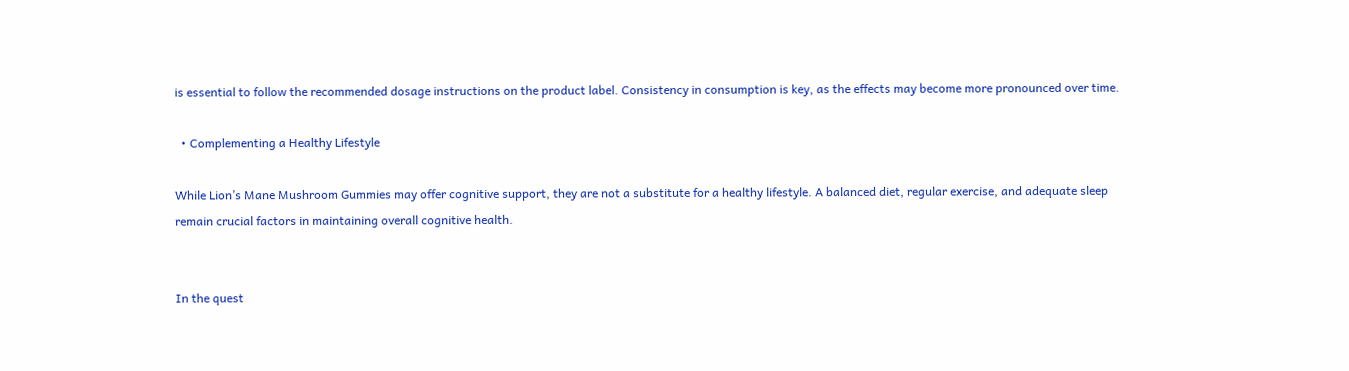is essential to follow the recommended dosage instructions on the product label. Consistency in consumption is key, as the effects may become more pronounced over time.

  • Complementing a Healthy Lifestyle

While Lion’s Mane Mushroom Gummies may offer cognitive support, they are not a substitute for a healthy lifestyle. A balanced diet, regular exercise, and adequate sleep remain crucial factors in maintaining overall cognitive health.


In the quest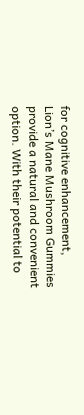for cognitive enhancement, Lion’s Mane Mushroom Gummies provide a natural and convenient option. With their potential to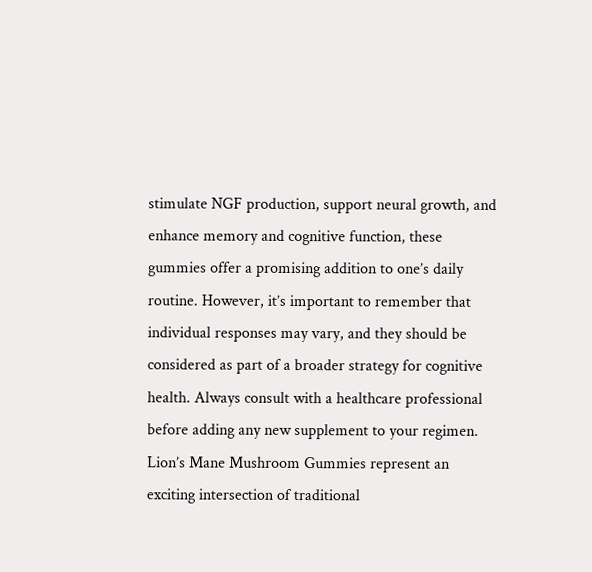stimulate NGF production, support neural growth, and enhance memory and cognitive function, these gummies offer a promising addition to one’s daily routine. However, it’s important to remember that individual responses may vary, and they should be considered as part of a broader strategy for cognitive health. Always consult with a healthcare professional before adding any new supplement to your regimen. Lion’s Mane Mushroom Gummies represent an exciting intersection of traditional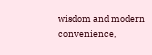wisdom and modern convenience,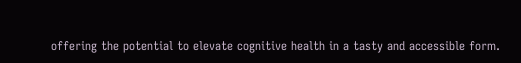offering the potential to elevate cognitive health in a tasty and accessible form.